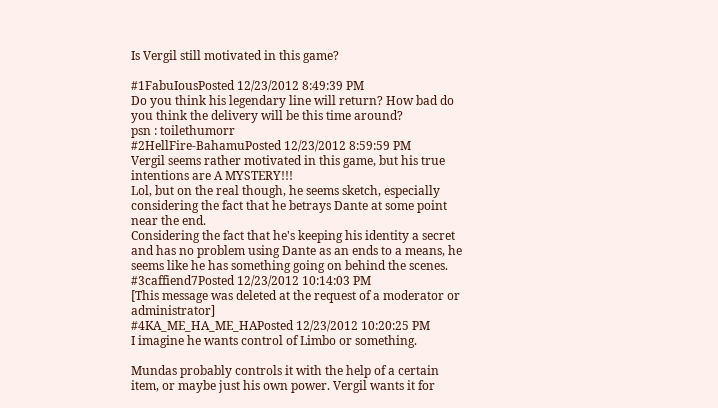Is Vergil still motivated in this game?

#1FabuIousPosted 12/23/2012 8:49:39 PM
Do you think his legendary line will return? How bad do you think the delivery will be this time around?
psn : toilethumorr
#2HellFire-BahamuPosted 12/23/2012 8:59:59 PM
Vergil seems rather motivated in this game, but his true intentions are A MYSTERY!!!
Lol, but on the real though, he seems sketch, especially considering the fact that he betrays Dante at some point near the end.
Considering the fact that he's keeping his identity a secret and has no problem using Dante as an ends to a means, he seems like he has something going on behind the scenes.
#3caffiend7Posted 12/23/2012 10:14:03 PM
[This message was deleted at the request of a moderator or administrator]
#4KA_ME_HA_ME_HAPosted 12/23/2012 10:20:25 PM
I imagine he wants control of Limbo or something.

Mundas probably controls it with the help of a certain item, or maybe just his own power. Vergil wants it for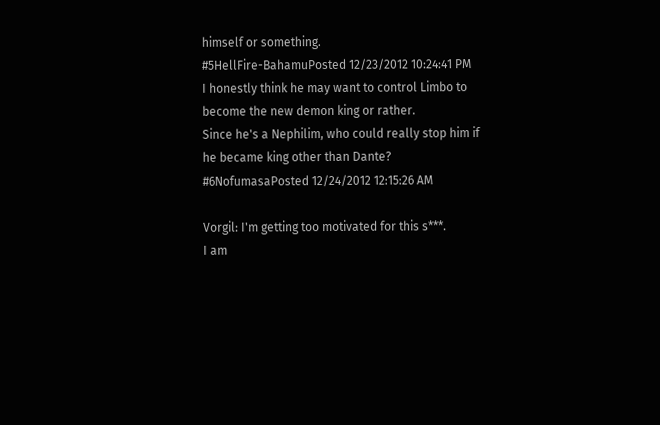himself or something.
#5HellFire-BahamuPosted 12/23/2012 10:24:41 PM
I honestly think he may want to control Limbo to become the new demon king or rather.
Since he's a Nephilim, who could really stop him if he became king other than Dante?
#6NofumasaPosted 12/24/2012 12:15:26 AM

Vorgil: I'm getting too motivated for this s***.
I am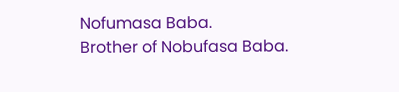Nofumasa Baba.
Brother of Nobufasa Baba.